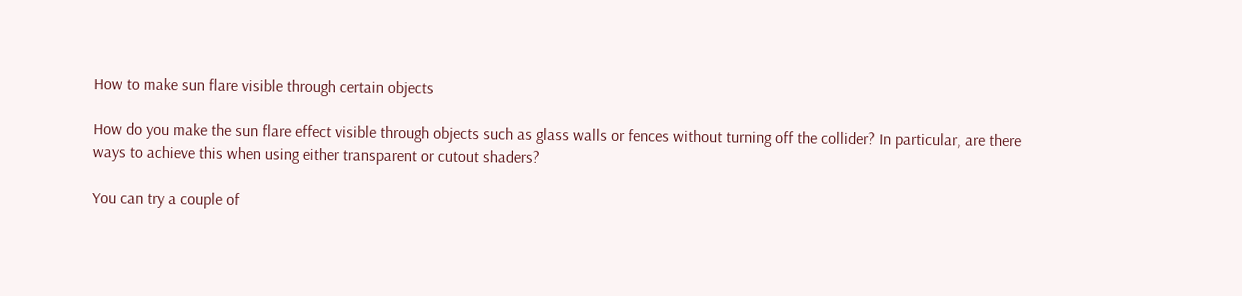How to make sun flare visible through certain objects

How do you make the sun flare effect visible through objects such as glass walls or fences without turning off the collider? In particular, are there ways to achieve this when using either transparent or cutout shaders?

You can try a couple of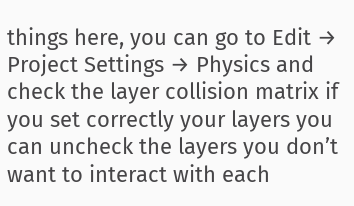things here, you can go to Edit → Project Settings → Physics and check the layer collision matrix if you set correctly your layers you can uncheck the layers you don’t want to interact with each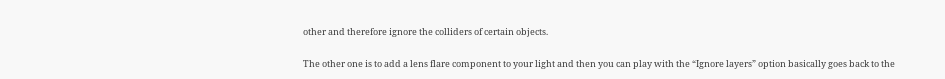other and therefore ignore the colliders of certain objects.

The other one is to add a lens flare component to your light and then you can play with the “Ignore layers” option basically goes back to the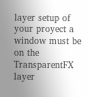layer setup of your proyect a window must be on the TransparentFX layer